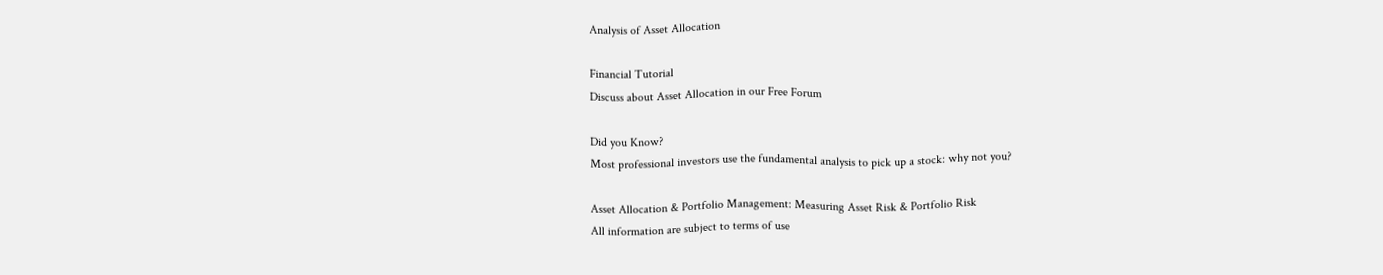Analysis of Asset Allocation

Financial Tutorial
Discuss about Asset Allocation in our Free Forum

Did you Know?
Most professional investors use the fundamental analysis to pick up a stock: why not you?

Asset Allocation & Portfolio Management: Measuring Asset Risk & Portfolio Risk
All information are subject to terms of use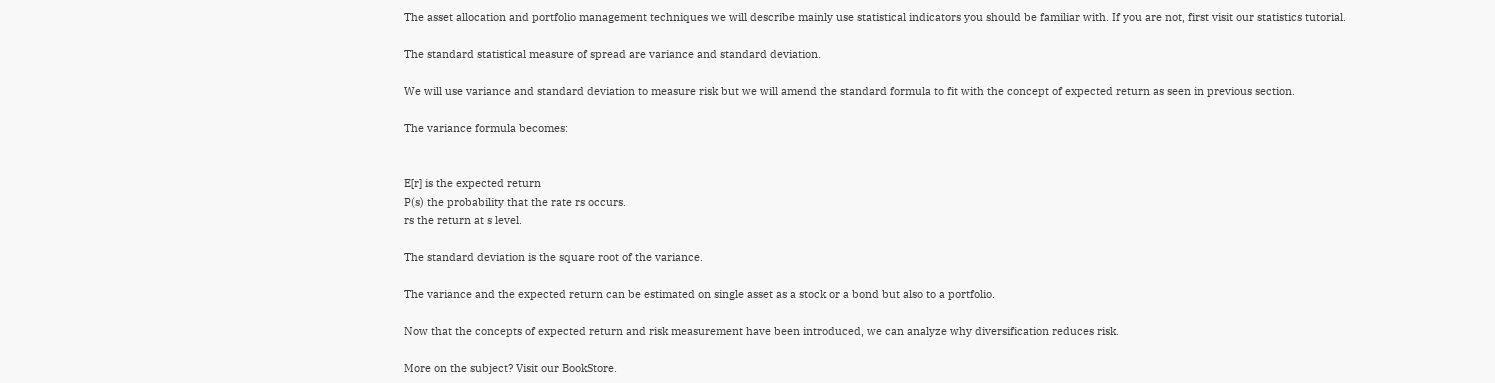The asset allocation and portfolio management techniques we will describe mainly use statistical indicators you should be familiar with. If you are not, first visit our statistics tutorial.

The standard statistical measure of spread are variance and standard deviation.

We will use variance and standard deviation to measure risk but we will amend the standard formula to fit with the concept of expected return as seen in previous section.

The variance formula becomes:


E[r] is the expected return
P(s) the probability that the rate rs occurs.
rs the return at s level.

The standard deviation is the square root of the variance.

The variance and the expected return can be estimated on single asset as a stock or a bond but also to a portfolio.

Now that the concepts of expected return and risk measurement have been introduced, we can analyze why diversification reduces risk.

More on the subject? Visit our BookStore.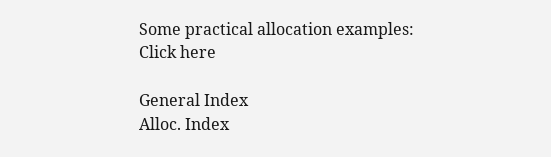Some practical allocation examples: Click here

General Index
Alloc. Index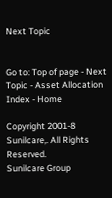Next Topic


Go to: Top of page - Next Topic - Asset Allocation Index - Home

Copyright 2001-8 Sunilcare,. All Rights Reserved.
Sunilcare Group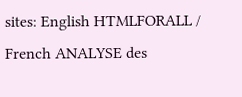sites: English HTMLFORALL / French ANALYSE des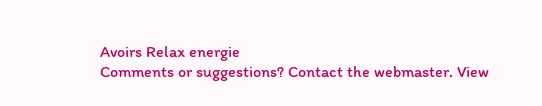Avoirs Relax energie
Comments or suggestions? Contact the webmaster. View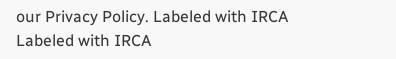our Privacy Policy. Labeled with IRCA Labeled with IRCA